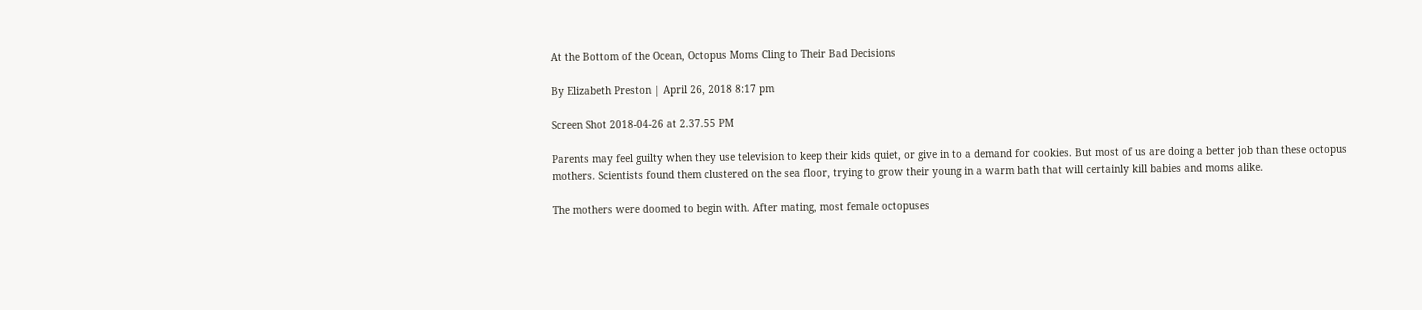At the Bottom of the Ocean, Octopus Moms Cling to Their Bad Decisions

By Elizabeth Preston | April 26, 2018 8:17 pm

Screen Shot 2018-04-26 at 2.37.55 PM

Parents may feel guilty when they use television to keep their kids quiet, or give in to a demand for cookies. But most of us are doing a better job than these octopus mothers. Scientists found them clustered on the sea floor, trying to grow their young in a warm bath that will certainly kill babies and moms alike.

The mothers were doomed to begin with. After mating, most female octopuses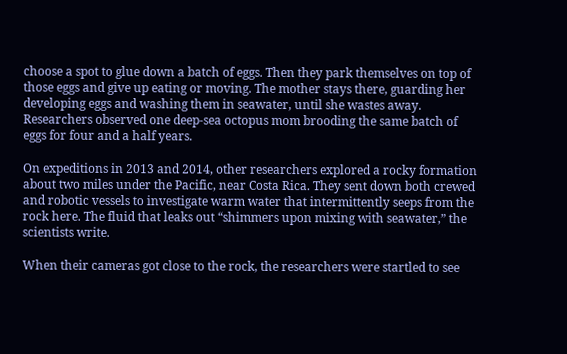choose a spot to glue down a batch of eggs. Then they park themselves on top of those eggs and give up eating or moving. The mother stays there, guarding her developing eggs and washing them in seawater, until she wastes away. Researchers observed one deep-sea octopus mom brooding the same batch of eggs for four and a half years.

On expeditions in 2013 and 2014, other researchers explored a rocky formation about two miles under the Pacific, near Costa Rica. They sent down both crewed and robotic vessels to investigate warm water that intermittently seeps from the rock here. The fluid that leaks out “shimmers upon mixing with seawater,” the scientists write.

When their cameras got close to the rock, the researchers were startled to see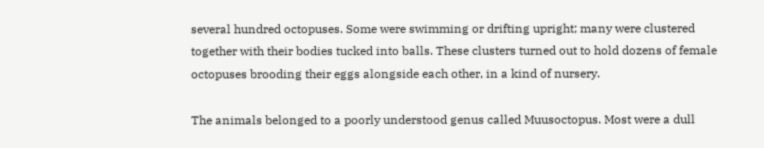several hundred octopuses. Some were swimming or drifting upright; many were clustered together with their bodies tucked into balls. These clusters turned out to hold dozens of female octopuses brooding their eggs alongside each other, in a kind of nursery.

The animals belonged to a poorly understood genus called Muusoctopus. Most were a dull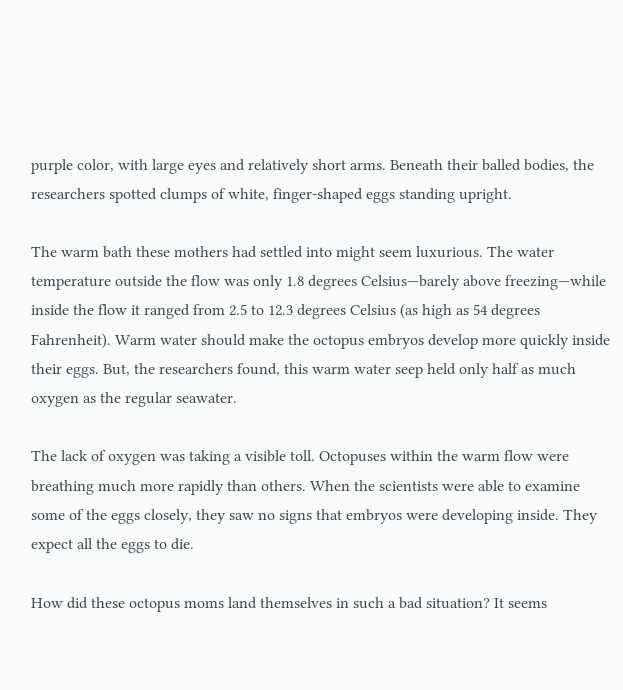purple color, with large eyes and relatively short arms. Beneath their balled bodies, the researchers spotted clumps of white, finger-shaped eggs standing upright.

The warm bath these mothers had settled into might seem luxurious. The water temperature outside the flow was only 1.8 degrees Celsius—barely above freezing—while inside the flow it ranged from 2.5 to 12.3 degrees Celsius (as high as 54 degrees Fahrenheit). Warm water should make the octopus embryos develop more quickly inside their eggs. But, the researchers found, this warm water seep held only half as much oxygen as the regular seawater.

The lack of oxygen was taking a visible toll. Octopuses within the warm flow were breathing much more rapidly than others. When the scientists were able to examine some of the eggs closely, they saw no signs that embryos were developing inside. They expect all the eggs to die.

How did these octopus moms land themselves in such a bad situation? It seems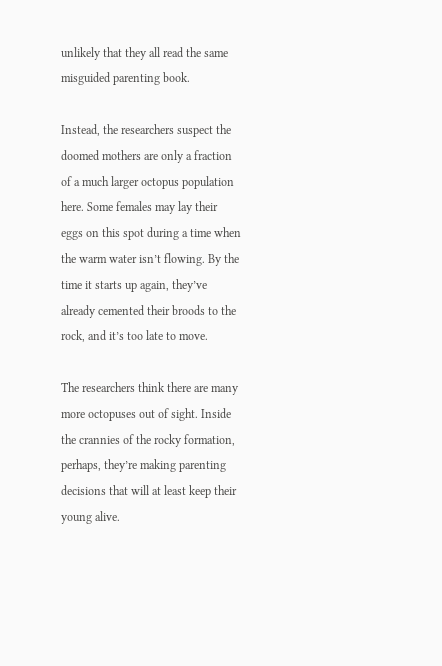unlikely that they all read the same misguided parenting book.

Instead, the researchers suspect the doomed mothers are only a fraction of a much larger octopus population here. Some females may lay their eggs on this spot during a time when the warm water isn’t flowing. By the time it starts up again, they’ve already cemented their broods to the rock, and it’s too late to move.

The researchers think there are many more octopuses out of sight. Inside the crannies of the rocky formation, perhaps, they’re making parenting decisions that will at least keep their young alive.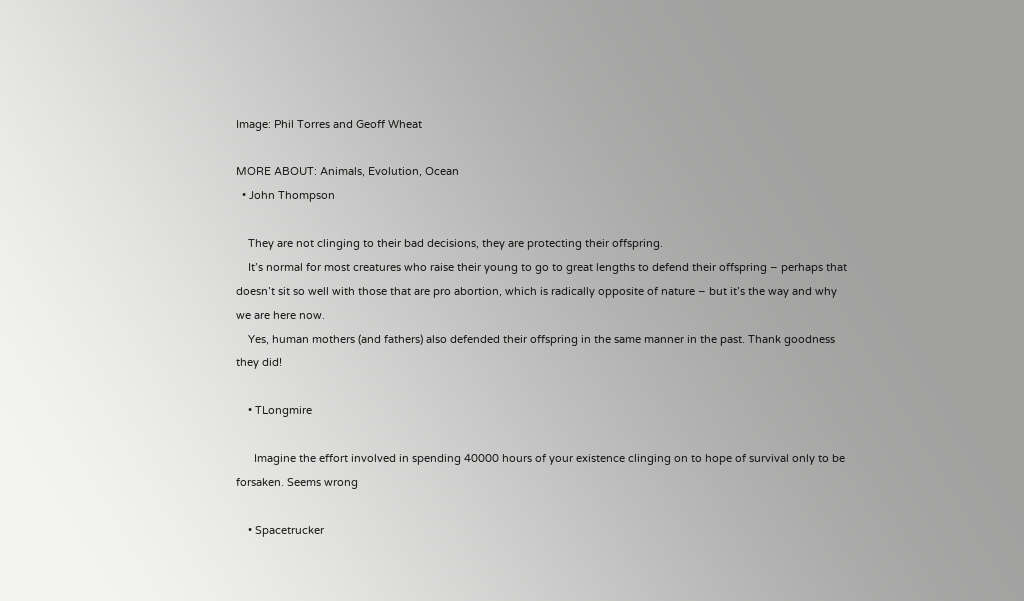Image: Phil Torres and Geoff Wheat

MORE ABOUT: Animals, Evolution, Ocean
  • John Thompson

    They are not clinging to their bad decisions, they are protecting their offspring.
    It’s normal for most creatures who raise their young to go to great lengths to defend their offspring – perhaps that doesn’t sit so well with those that are pro abortion, which is radically opposite of nature – but it’s the way and why we are here now.
    Yes, human mothers (and fathers) also defended their offspring in the same manner in the past. Thank goodness they did!

    • TLongmire

      Imagine the effort involved in spending 40000 hours of your existence clinging on to hope of survival only to be forsaken. Seems wrong

    • Spacetrucker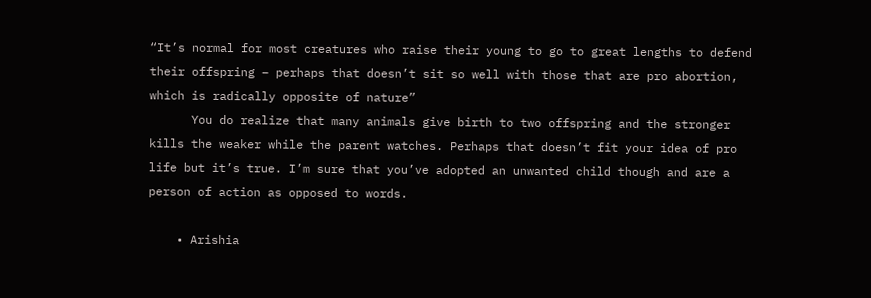“It’s normal for most creatures who raise their young to go to great lengths to defend their offspring – perhaps that doesn’t sit so well with those that are pro abortion, which is radically opposite of nature”
      You do realize that many animals give birth to two offspring and the stronger kills the weaker while the parent watches. Perhaps that doesn’t fit your idea of pro life but it’s true. I’m sure that you’ve adopted an unwanted child though and are a person of action as opposed to words.

    • Arishia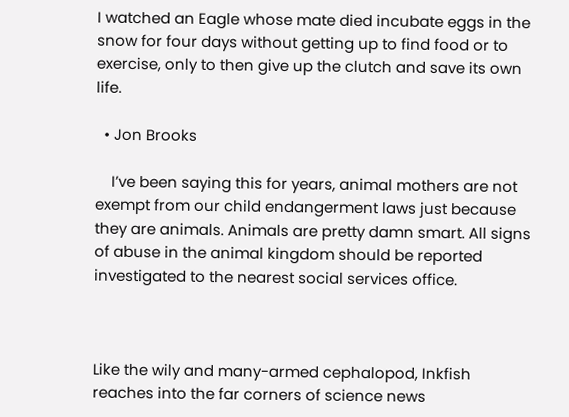I watched an Eagle whose mate died incubate eggs in the snow for four days without getting up to find food or to exercise, only to then give up the clutch and save its own life.

  • Jon Brooks

    I’ve been saying this for years, animal mothers are not exempt from our child endangerment laws just because they are animals. Animals are pretty damn smart. All signs of abuse in the animal kingdom should be reported investigated to the nearest social services office.



Like the wily and many-armed cephalopod, Inkfish reaches into the far corners of science news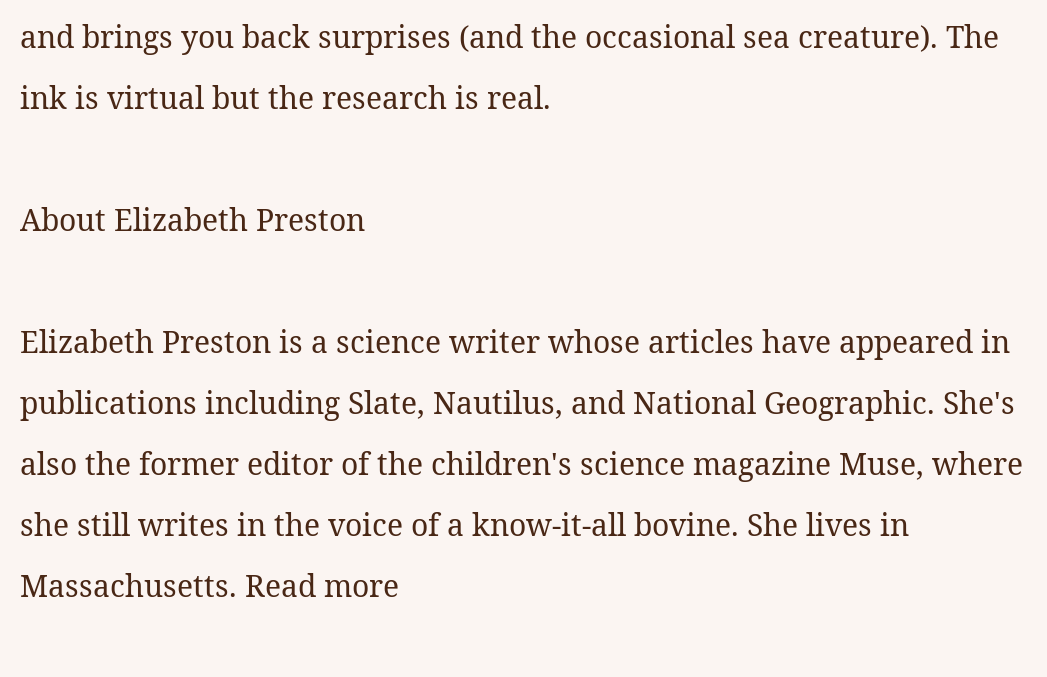and brings you back surprises (and the occasional sea creature). The ink is virtual but the research is real.

About Elizabeth Preston

Elizabeth Preston is a science writer whose articles have appeared in publications including Slate, Nautilus, and National Geographic. She's also the former editor of the children's science magazine Muse, where she still writes in the voice of a know-it-all bovine. She lives in Massachusetts. Read more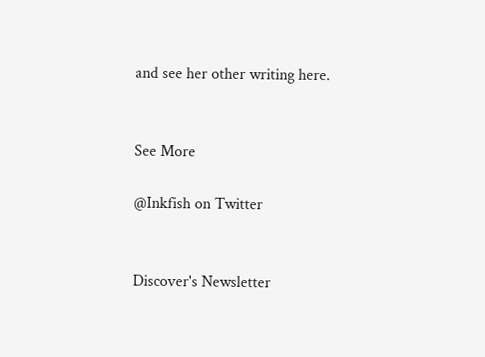and see her other writing here.


See More

@Inkfish on Twitter


Discover's Newsletter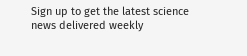Sign up to get the latest science news delivered weekly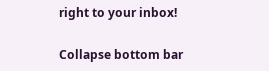right to your inbox!

Collapse bottom bar